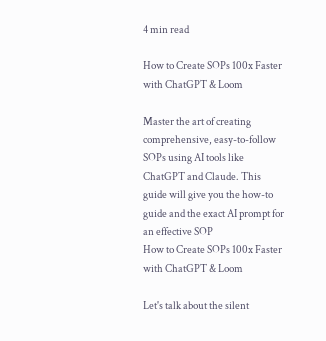4 min read

How to Create SOPs 100x Faster with ChatGPT & Loom

Master the art of creating comprehensive, easy-to-follow SOPs using AI tools like ChatGPT and Claude. This guide will give you the how-to guide and the exact AI prompt for an effective SOP
How to Create SOPs 100x Faster with ChatGPT & Loom

Let's talk about the silent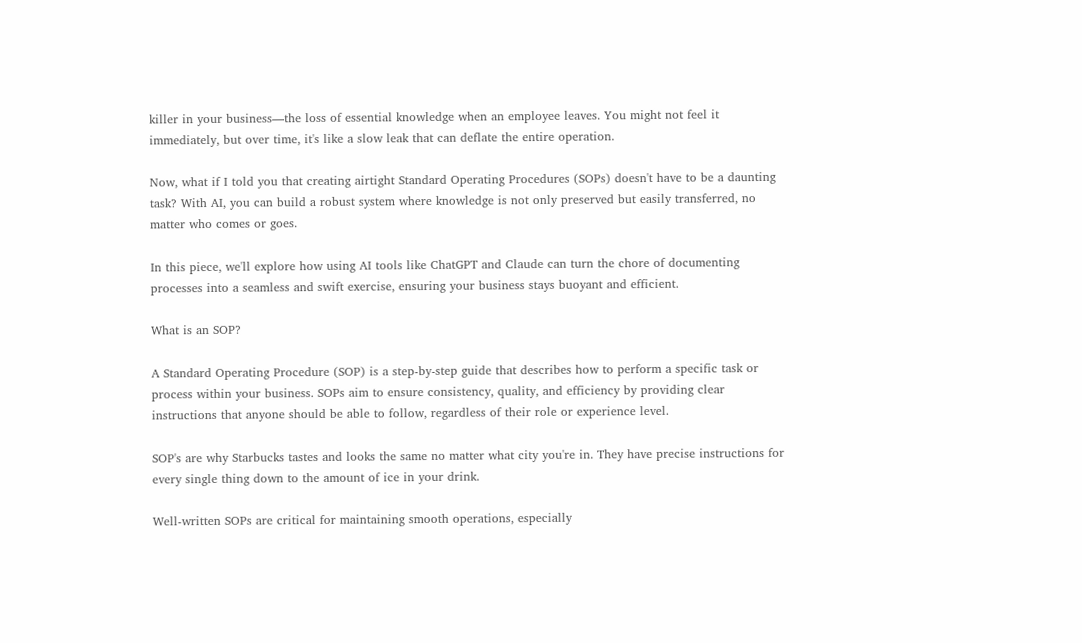killer in your business—the loss of essential knowledge when an employee leaves. You might not feel it immediately, but over time, it's like a slow leak that can deflate the entire operation.

Now, what if I told you that creating airtight Standard Operating Procedures (SOPs) doesn't have to be a daunting task? With AI, you can build a robust system where knowledge is not only preserved but easily transferred, no matter who comes or goes.

In this piece, we'll explore how using AI tools like ChatGPT and Claude can turn the chore of documenting processes into a seamless and swift exercise, ensuring your business stays buoyant and efficient.

What is an SOP?

A Standard Operating Procedure (SOP) is a step-by-step guide that describes how to perform a specific task or process within your business. SOPs aim to ensure consistency, quality, and efficiency by providing clear instructions that anyone should be able to follow, regardless of their role or experience level.

SOP's are why Starbucks tastes and looks the same no matter what city you're in. They have precise instructions for every single thing down to the amount of ice in your drink.

Well-written SOPs are critical for maintaining smooth operations, especially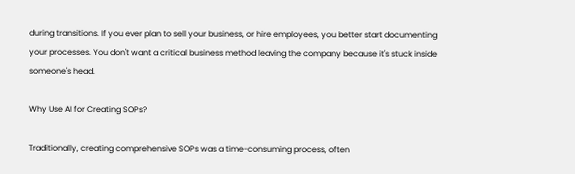during transitions. If you ever plan to sell your business, or hire employees, you better start documenting your processes. You don't want a critical business method leaving the company because it's stuck inside someone's head.

Why Use AI for Creating SOPs?

Traditionally, creating comprehensive SOPs was a time-consuming process, often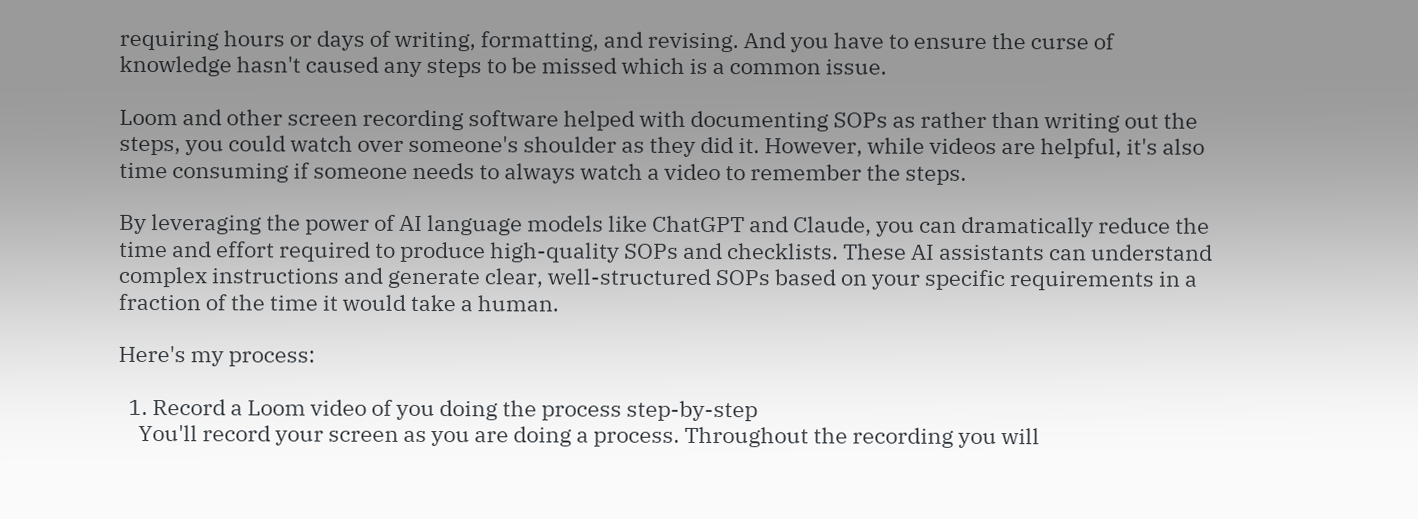requiring hours or days of writing, formatting, and revising. And you have to ensure the curse of knowledge hasn't caused any steps to be missed which is a common issue.

Loom and other screen recording software helped with documenting SOPs as rather than writing out the steps, you could watch over someone's shoulder as they did it. However, while videos are helpful, it's also time consuming if someone needs to always watch a video to remember the steps.

By leveraging the power of AI language models like ChatGPT and Claude, you can dramatically reduce the time and effort required to produce high-quality SOPs and checklists. These AI assistants can understand complex instructions and generate clear, well-structured SOPs based on your specific requirements in a fraction of the time it would take a human.

Here's my process:

  1. Record a Loom video of you doing the process step-by-step
    You'll record your screen as you are doing a process. Throughout the recording you will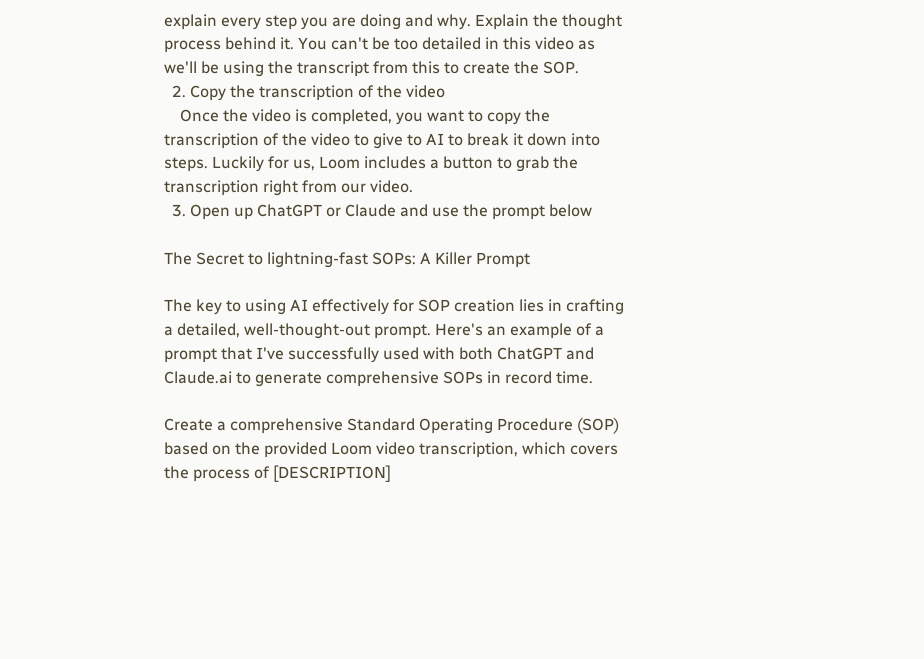explain every step you are doing and why. Explain the thought process behind it. You can't be too detailed in this video as we'll be using the transcript from this to create the SOP.
  2. Copy the transcription of the video
    Once the video is completed, you want to copy the transcription of the video to give to AI to break it down into steps. Luckily for us, Loom includes a button to grab the transcription right from our video.
  3. Open up ChatGPT or Claude and use the prompt below

The Secret to lightning-fast SOPs: A Killer Prompt

The key to using AI effectively for SOP creation lies in crafting a detailed, well-thought-out prompt. Here's an example of a prompt that I've successfully used with both ChatGPT and Claude.ai to generate comprehensive SOPs in record time.

Create a comprehensive Standard Operating Procedure (SOP) based on the provided Loom video transcription, which covers the process of [DESCRIPTION]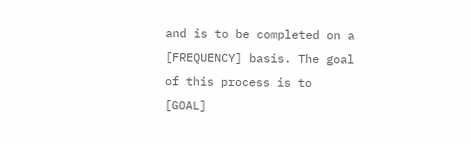and is to be completed on a [FREQUENCY] basis. The goal of this process is to [GOAL]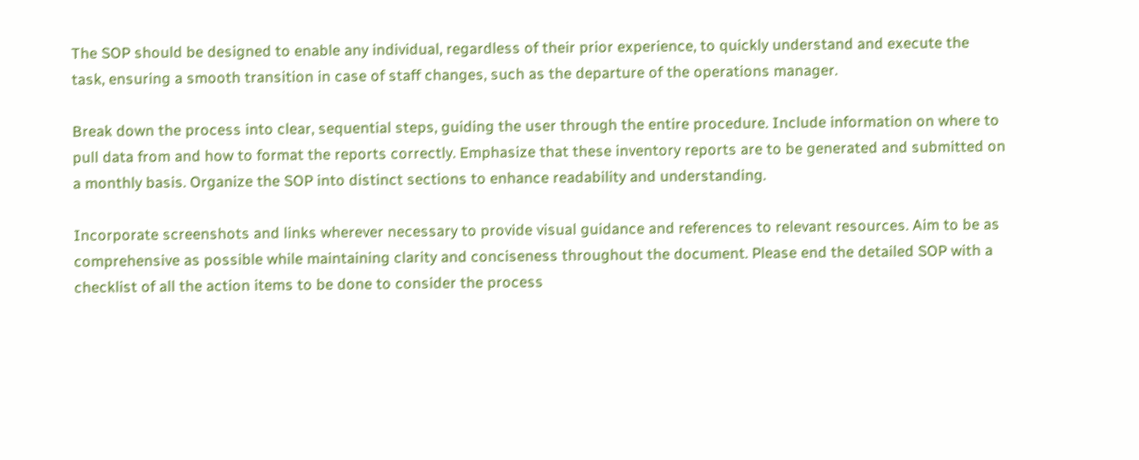The SOP should be designed to enable any individual, regardless of their prior experience, to quickly understand and execute the task, ensuring a smooth transition in case of staff changes, such as the departure of the operations manager.

Break down the process into clear, sequential steps, guiding the user through the entire procedure. Include information on where to pull data from and how to format the reports correctly. Emphasize that these inventory reports are to be generated and submitted on a monthly basis. Organize the SOP into distinct sections to enhance readability and understanding.

Incorporate screenshots and links wherever necessary to provide visual guidance and references to relevant resources. Aim to be as comprehensive as possible while maintaining clarity and conciseness throughout the document. Please end the detailed SOP with a checklist of all the action items to be done to consider the process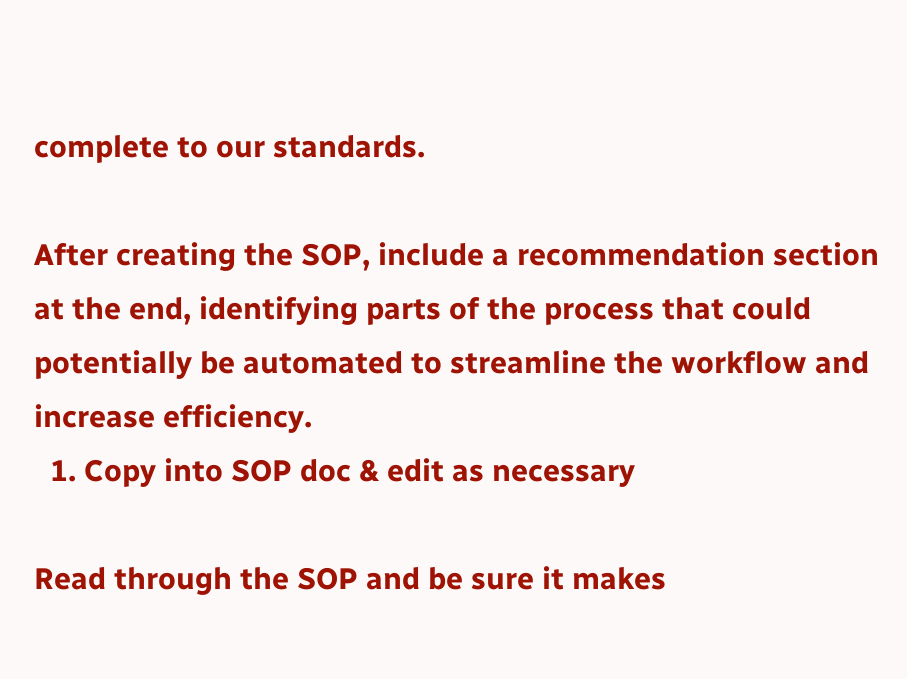complete to our standards.

After creating the SOP, include a recommendation section at the end, identifying parts of the process that could potentially be automated to streamline the workflow and increase efficiency.
  1. Copy into SOP doc & edit as necessary

Read through the SOP and be sure it makes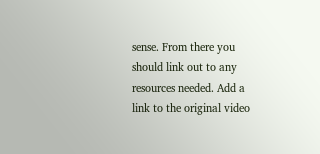sense. From there you should link out to any resources needed. Add a link to the original video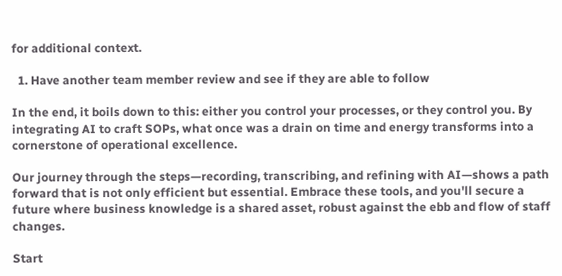for additional context.

  1. Have another team member review and see if they are able to follow

In the end, it boils down to this: either you control your processes, or they control you. By integrating AI to craft SOPs, what once was a drain on time and energy transforms into a cornerstone of operational excellence.

Our journey through the steps—recording, transcribing, and refining with AI—shows a path forward that is not only efficient but essential. Embrace these tools, and you'll secure a future where business knowledge is a shared asset, robust against the ebb and flow of staff changes.

Start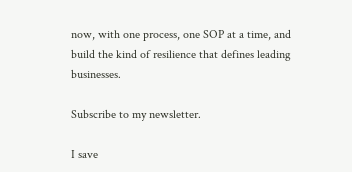now, with one process, one SOP at a time, and build the kind of resilience that defines leading businesses.

Subscribe to my newsletter.

I save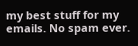my best stuff for my emails. No spam ever.